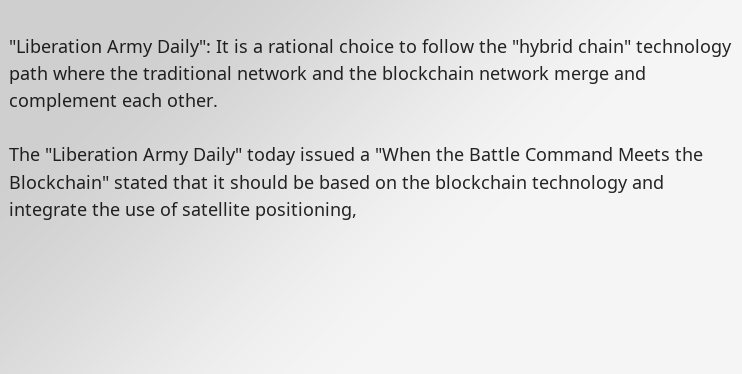"Liberation Army Daily": It is a rational choice to follow the "hybrid chain" technology path where the traditional network and the blockchain network merge and complement each other.

The "Liberation Army Daily" today issued a "When the Battle Command Meets the Blockchain" stated that it should be based on the blockchain technology and integrate the use of satellite positioning,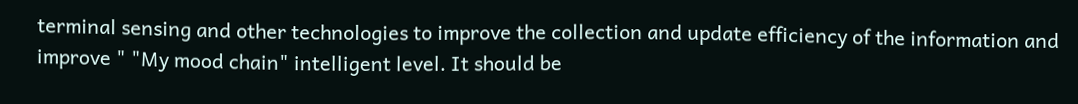terminal sensing and other technologies to improve the collection and update efficiency of the information and improve " "My mood chain" intelligent level. It should be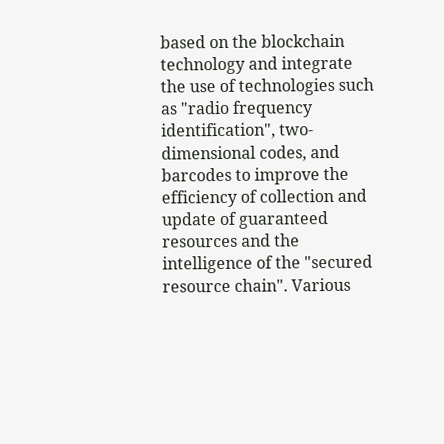based on the blockchain technology and integrate the use of technologies such as "radio frequency identification", two-dimensional codes, and barcodes to improve the efficiency of collection and update of guaranteed resources and the intelligence of the "secured resource chain". Various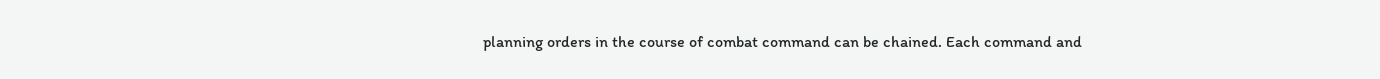planning orders in the course of combat command can be chained. Each command and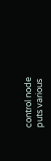control node puts various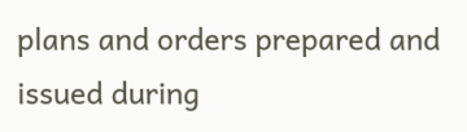plans and orders prepared and issued during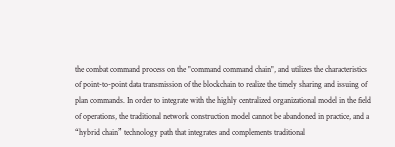the combat command process on the "command command chain", and utilizes the characteristics of point-to-point data transmission of the blockchain to realize the timely sharing and issuing of plan commands. In order to integrate with the highly centralized organizational model in the field of operations, the traditional network construction model cannot be abandoned in practice, and a “hybrid chain” technology path that integrates and complements traditional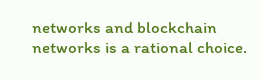networks and blockchain networks is a rational choice.